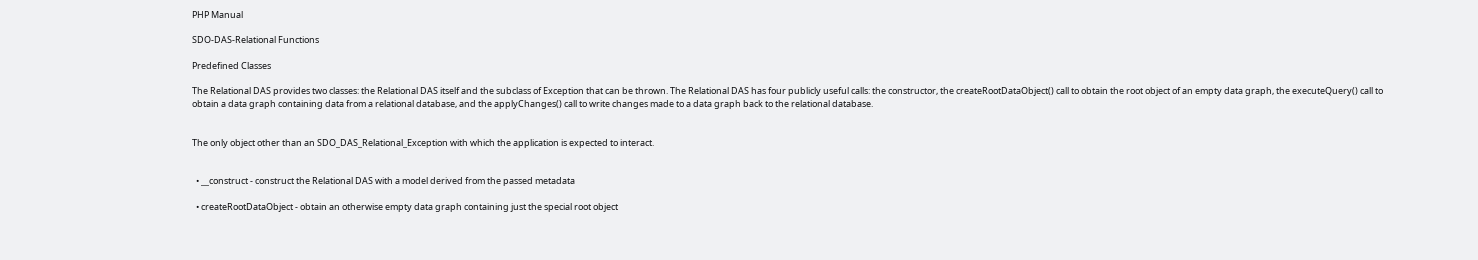PHP Manual

SDO-DAS-Relational Functions

Predefined Classes

The Relational DAS provides two classes: the Relational DAS itself and the subclass of Exception that can be thrown. The Relational DAS has four publicly useful calls: the constructor, the createRootDataObject() call to obtain the root object of an empty data graph, the executeQuery() call to obtain a data graph containing data from a relational database, and the applyChanges() call to write changes made to a data graph back to the relational database.


The only object other than an SDO_DAS_Relational_Exception with which the application is expected to interact.


  • __construct - construct the Relational DAS with a model derived from the passed metadata

  • createRootDataObject - obtain an otherwise empty data graph containing just the special root object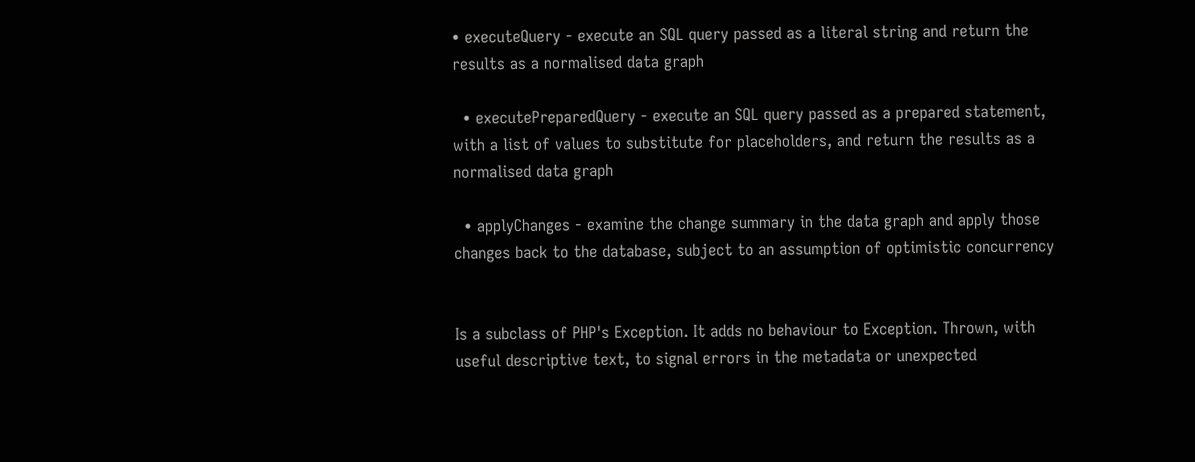• executeQuery - execute an SQL query passed as a literal string and return the results as a normalised data graph

  • executePreparedQuery - execute an SQL query passed as a prepared statement, with a list of values to substitute for placeholders, and return the results as a normalised data graph

  • applyChanges - examine the change summary in the data graph and apply those changes back to the database, subject to an assumption of optimistic concurrency


Is a subclass of PHP's Exception. It adds no behaviour to Exception. Thrown, with useful descriptive text, to signal errors in the metadata or unexpected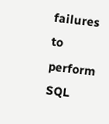failures to perform SQL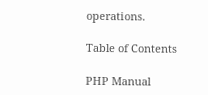operations.

Table of Contents

PHP Manual